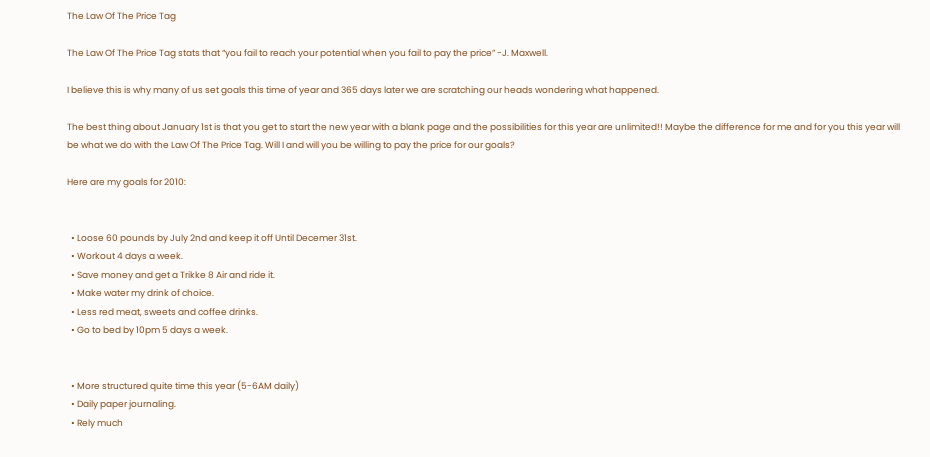The Law Of The Price Tag

The Law Of The Price Tag stats that “you fail to reach your potential when you fail to pay the price” -J. Maxwell.

I believe this is why many of us set goals this time of year and 365 days later we are scratching our heads wondering what happened.

The best thing about January 1st is that you get to start the new year with a blank page and the possibilities for this year are unlimited!! Maybe the difference for me and for you this year will be what we do with the Law Of The Price Tag. Will I and will you be willing to pay the price for our goals?

Here are my goals for 2010:


  • Loose 60 pounds by July 2nd and keep it off Until Decemer 31st.
  • Workout 4 days a week.
  • Save money and get a Trikke 8 Air and ride it.
  • Make water my drink of choice.
  • Less red meat, sweets and coffee drinks.
  • Go to bed by 10pm 5 days a week.


  • More structured quite time this year (5-6AM daily)
  • Daily paper journaling.
  • Rely much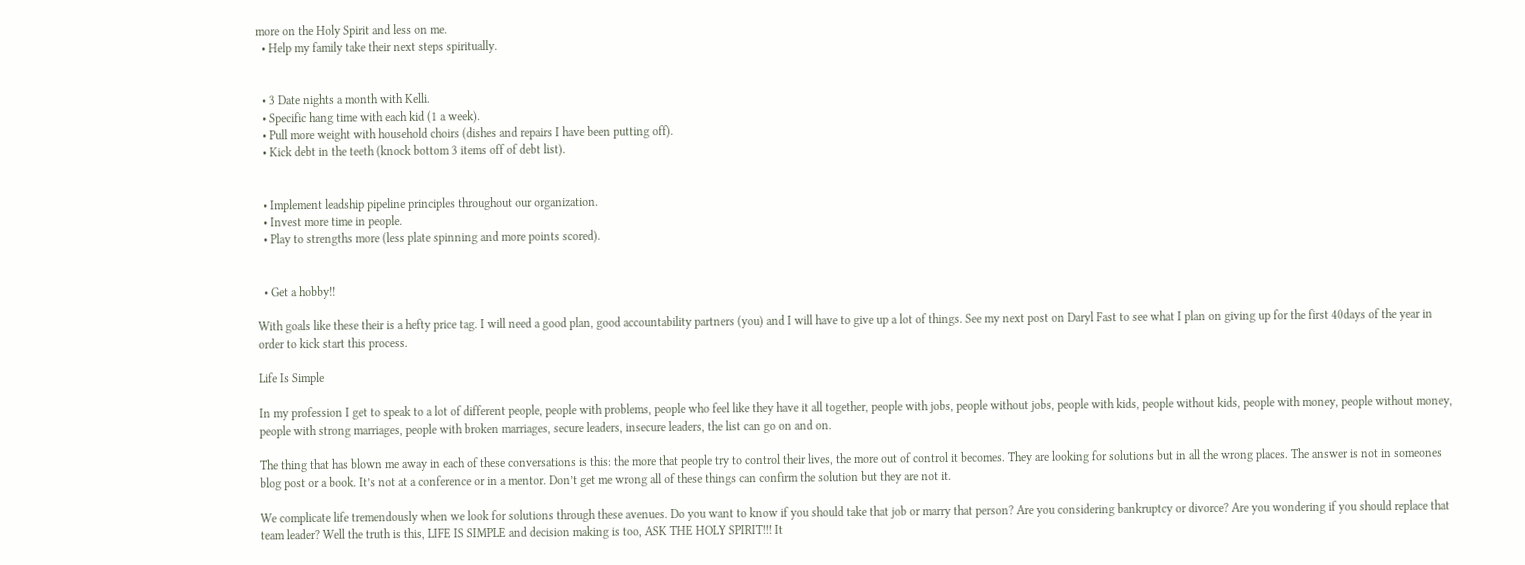more on the Holy Spirit and less on me.
  • Help my family take their next steps spiritually.


  • 3 Date nights a month with Kelli.
  • Specific hang time with each kid (1 a week).
  • Pull more weight with household choirs (dishes and repairs I have been putting off).
  • Kick debt in the teeth (knock bottom 3 items off of debt list).


  • Implement leadship pipeline principles throughout our organization.
  • Invest more time in people.
  • Play to strengths more (less plate spinning and more points scored).


  • Get a hobby!!

With goals like these their is a hefty price tag. I will need a good plan, good accountability partners (you) and I will have to give up a lot of things. See my next post on Daryl Fast to see what I plan on giving up for the first 40days of the year in order to kick start this process.

Life Is Simple

In my profession I get to speak to a lot of different people, people with problems, people who feel like they have it all together, people with jobs, people without jobs, people with kids, people without kids, people with money, people without money, people with strong marriages, people with broken marriages, secure leaders, insecure leaders, the list can go on and on.

The thing that has blown me away in each of these conversations is this: the more that people try to control their lives, the more out of control it becomes. They are looking for solutions but in all the wrong places. The answer is not in someones blog post or a book. It’s not at a conference or in a mentor. Don’t get me wrong all of these things can confirm the solution but they are not it.

We complicate life tremendously when we look for solutions through these avenues. Do you want to know if you should take that job or marry that person? Are you considering bankruptcy or divorce? Are you wondering if you should replace that team leader? Well the truth is this, LIFE IS SIMPLE and decision making is too, ASK THE HOLY SPIRIT!!! It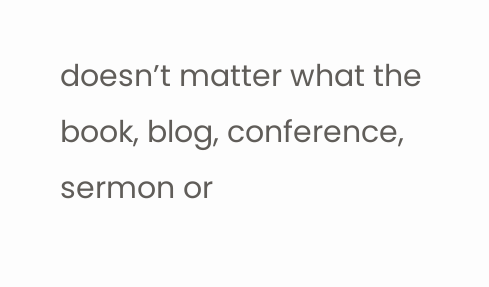doesn’t matter what the book, blog, conference, sermon or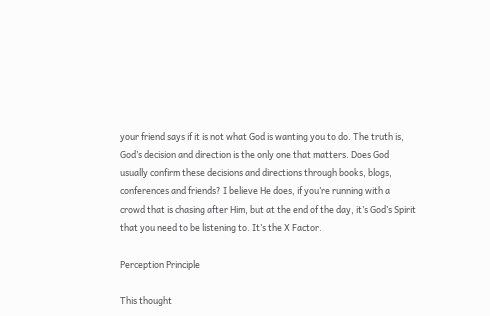your friend says if it is not what God is wanting you to do. The truth is, God’s decision and direction is the only one that matters. Does God usually confirm these decisions and directions through books, blogs, conferences and friends? I believe He does, if you’re running with a crowd that is chasing after Him, but at the end of the day, it’s God’s Spirit that you need to be listening to. It’s the X Factor.

Perception Principle

This thought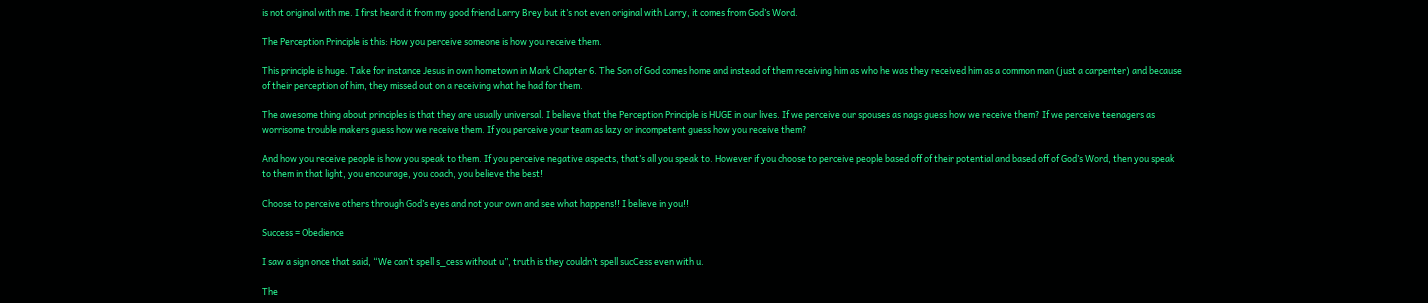is not original with me. I first heard it from my good friend Larry Brey but it’s not even original with Larry, it comes from God’s Word.

The Perception Principle is this: How you perceive someone is how you receive them.

This principle is huge. Take for instance Jesus in own hometown in Mark Chapter 6. The Son of God comes home and instead of them receiving him as who he was they received him as a common man (just a carpenter) and because of their perception of him, they missed out on a receiving what he had for them.

The awesome thing about principles is that they are usually universal. I believe that the Perception Principle is HUGE in our lives. If we perceive our spouses as nags guess how we receive them? If we perceive teenagers as worrisome trouble makers guess how we receive them. If you perceive your team as lazy or incompetent guess how you receive them?

And how you receive people is how you speak to them. If you perceive negative aspects, that’s all you speak to. However if you choose to perceive people based off of their potential and based off of God’s Word, then you speak to them in that light, you encourage, you coach, you believe the best!

Choose to perceive others through God’s eyes and not your own and see what happens!! I believe in you!!

Success = Obedience

I saw a sign once that said, “We can’t spell s_cess without u”, truth is they couldn’t spell sucCess even with u.

The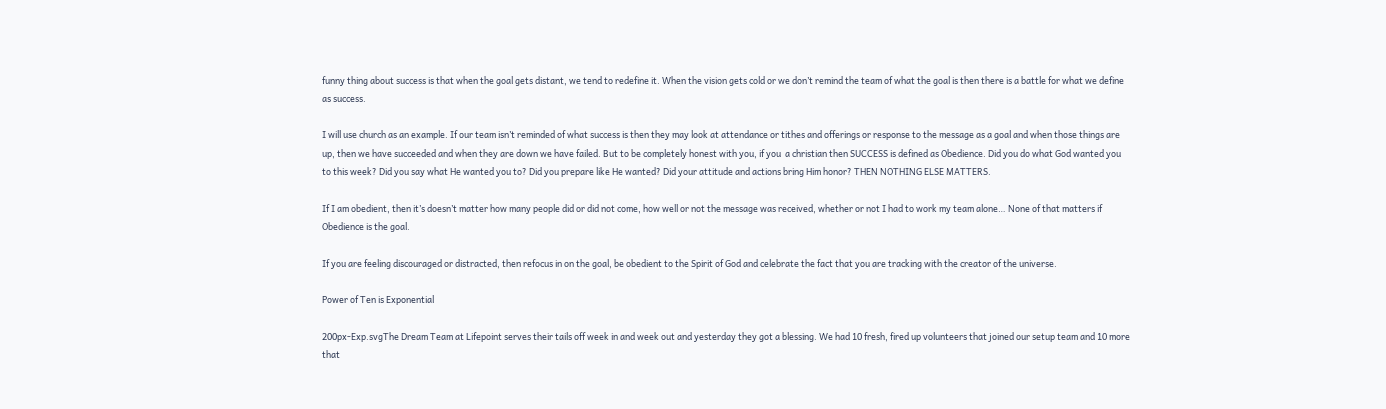funny thing about success is that when the goal gets distant, we tend to redefine it. When the vision gets cold or we don’t remind the team of what the goal is then there is a battle for what we define as success.

I will use church as an example. If our team isn’t reminded of what success is then they may look at attendance or tithes and offerings or response to the message as a goal and when those things are up, then we have succeeded and when they are down we have failed. But to be completely honest with you, if you  a christian then SUCCESS is defined as Obedience. Did you do what God wanted you to this week? Did you say what He wanted you to? Did you prepare like He wanted? Did your attitude and actions bring Him honor? THEN NOTHING ELSE MATTERS.

If I am obedient, then it’s doesn’t matter how many people did or did not come, how well or not the message was received, whether or not I had to work my team alone… None of that matters if Obedience is the goal.

If you are feeling discouraged or distracted, then refocus in on the goal, be obedient to the Spirit of God and celebrate the fact that you are tracking with the creator of the universe.

Power of Ten is Exponential

200px-Exp.svgThe Dream Team at Lifepoint serves their tails off week in and week out and yesterday they got a blessing. We had 10 fresh, fired up volunteers that joined our setup team and 10 more that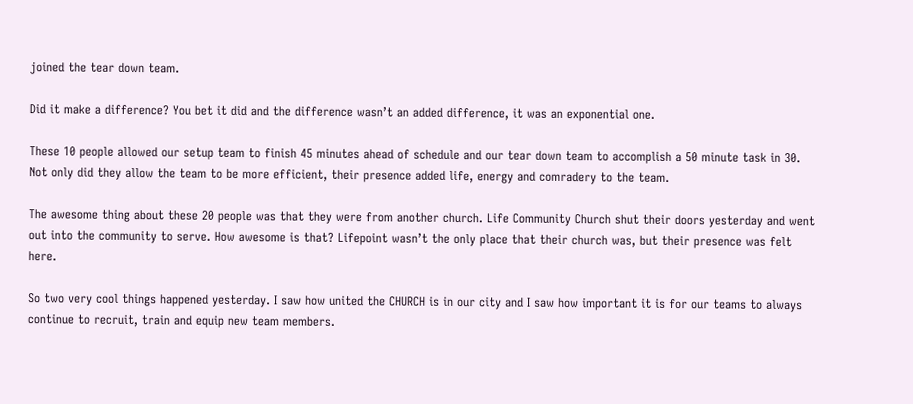joined the tear down team.

Did it make a difference? You bet it did and the difference wasn’t an added difference, it was an exponential one.

These 10 people allowed our setup team to finish 45 minutes ahead of schedule and our tear down team to accomplish a 50 minute task in 30. Not only did they allow the team to be more efficient, their presence added life, energy and comradery to the team.

The awesome thing about these 20 people was that they were from another church. Life Community Church shut their doors yesterday and went out into the community to serve. How awesome is that? Lifepoint wasn’t the only place that their church was, but their presence was felt here.

So two very cool things happened yesterday. I saw how united the CHURCH is in our city and I saw how important it is for our teams to always continue to recruit, train and equip new team members.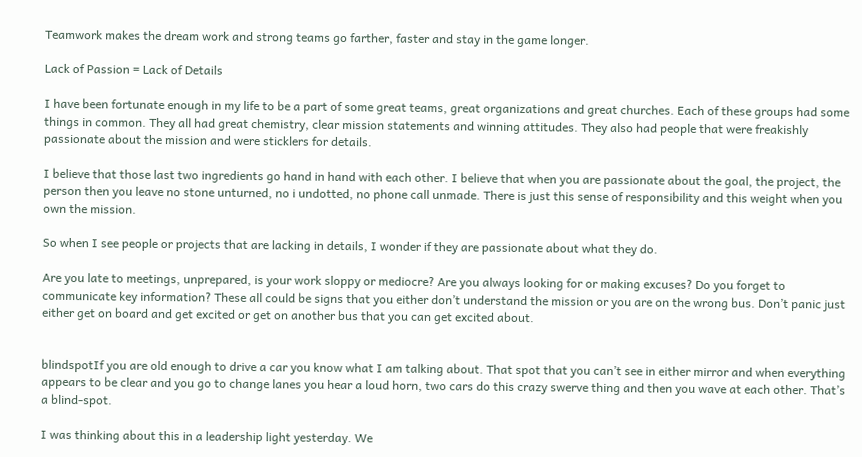Teamwork makes the dream work and strong teams go farther, faster and stay in the game longer.

Lack of Passion = Lack of Details

I have been fortunate enough in my life to be a part of some great teams, great organizations and great churches. Each of these groups had some things in common. They all had great chemistry, clear mission statements and winning attitudes. They also had people that were freakishly passionate about the mission and were sticklers for details.

I believe that those last two ingredients go hand in hand with each other. I believe that when you are passionate about the goal, the project, the person then you leave no stone unturned, no i undotted, no phone call unmade. There is just this sense of responsibility and this weight when you own the mission.

So when I see people or projects that are lacking in details, I wonder if they are passionate about what they do.

Are you late to meetings, unprepared, is your work sloppy or mediocre? Are you always looking for or making excuses? Do you forget to communicate key information? These all could be signs that you either don’t understand the mission or you are on the wrong bus. Don’t panic just either get on board and get excited or get on another bus that you can get excited about.


blindspotIf you are old enough to drive a car you know what I am talking about. That spot that you can’t see in either mirror and when everything appears to be clear and you go to change lanes you hear a loud horn, two cars do this crazy swerve thing and then you wave at each other. That’s a blind-spot.

I was thinking about this in a leadership light yesterday. We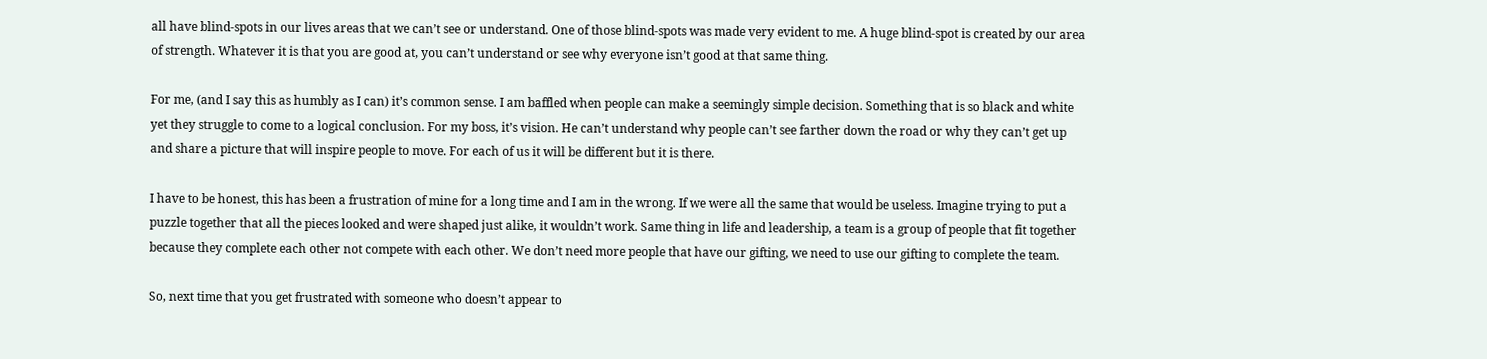all have blind-spots in our lives areas that we can’t see or understand. One of those blind-spots was made very evident to me. A huge blind-spot is created by our area of strength. Whatever it is that you are good at, you can’t understand or see why everyone isn’t good at that same thing.

For me, (and I say this as humbly as I can) it’s common sense. I am baffled when people can make a seemingly simple decision. Something that is so black and white yet they struggle to come to a logical conclusion. For my boss, it’s vision. He can’t understand why people can’t see farther down the road or why they can’t get up and share a picture that will inspire people to move. For each of us it will be different but it is there.

I have to be honest, this has been a frustration of mine for a long time and I am in the wrong. If we were all the same that would be useless. Imagine trying to put a puzzle together that all the pieces looked and were shaped just alike, it wouldn’t work. Same thing in life and leadership, a team is a group of people that fit together because they complete each other not compete with each other. We don’t need more people that have our gifting, we need to use our gifting to complete the team.

So, next time that you get frustrated with someone who doesn’t appear to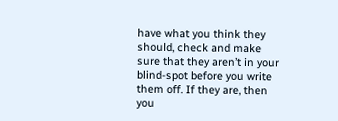have what you think they should, check and make sure that they aren’t in your blind-spot before you write them off. If they are, then you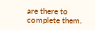are there to complete them.